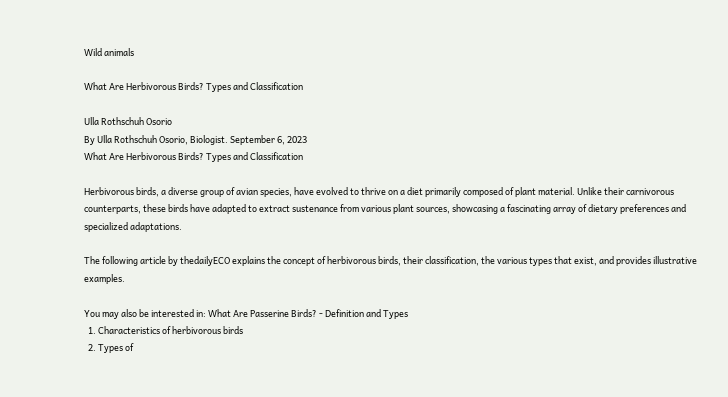Wild animals

What Are Herbivorous Birds? Types and Classification

Ulla Rothschuh Osorio
By Ulla Rothschuh Osorio, Biologist. September 6, 2023
What Are Herbivorous Birds? Types and Classification

Herbivorous birds, a diverse group of avian species, have evolved to thrive on a diet primarily composed of plant material. Unlike their carnivorous counterparts, these birds have adapted to extract sustenance from various plant sources, showcasing a fascinating array of dietary preferences and specialized adaptations.

The following article by thedailyECO explains the concept of herbivorous birds, their classification, the various types that exist, and provides illustrative examples.

You may also be interested in: What Are Passerine Birds? - Definition and Types
  1. Characteristics of herbivorous birds
  2. Types of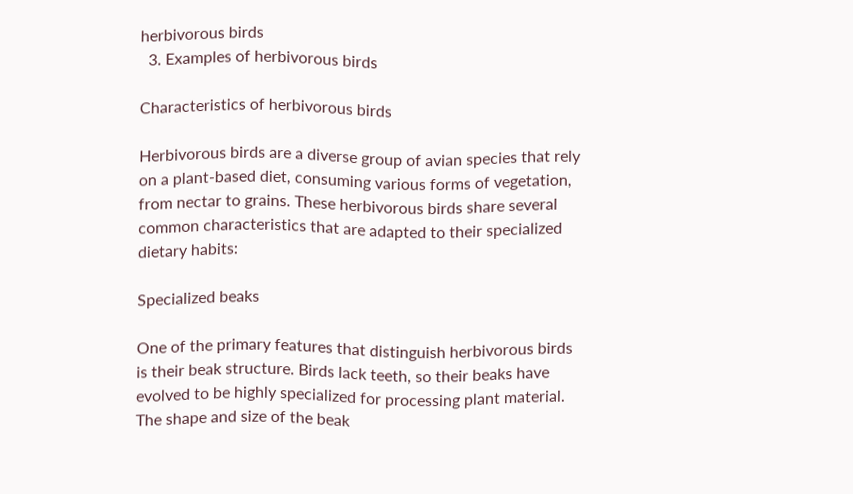herbivorous birds
  3. Examples of herbivorous birds

Characteristics of herbivorous birds

Herbivorous birds are a diverse group of avian species that rely on a plant-based diet, consuming various forms of vegetation, from nectar to grains. These herbivorous birds share several common characteristics that are adapted to their specialized dietary habits:

Specialized beaks

One of the primary features that distinguish herbivorous birds is their beak structure. Birds lack teeth, so their beaks have evolved to be highly specialized for processing plant material. The shape and size of the beak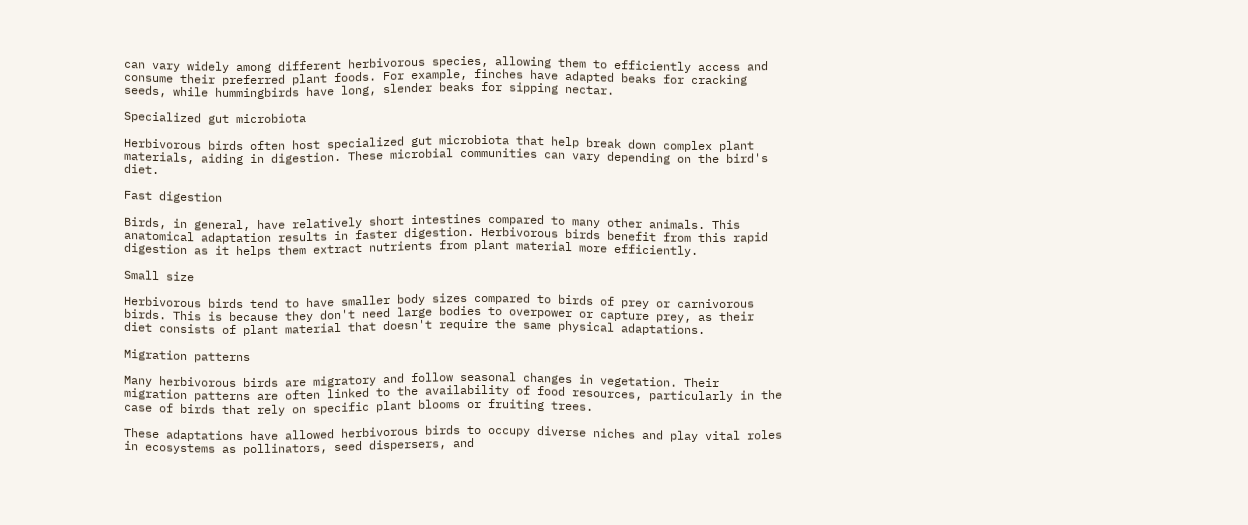can vary widely among different herbivorous species, allowing them to efficiently access and consume their preferred plant foods. For example, finches have adapted beaks for cracking seeds, while hummingbirds have long, slender beaks for sipping nectar.

Specialized gut microbiota

Herbivorous birds often host specialized gut microbiota that help break down complex plant materials, aiding in digestion. These microbial communities can vary depending on the bird's diet.

Fast digestion

Birds, in general, have relatively short intestines compared to many other animals. This anatomical adaptation results in faster digestion. Herbivorous birds benefit from this rapid digestion as it helps them extract nutrients from plant material more efficiently.

Small size

Herbivorous birds tend to have smaller body sizes compared to birds of prey or carnivorous birds. This is because they don't need large bodies to overpower or capture prey, as their diet consists of plant material that doesn't require the same physical adaptations.

Migration patterns

Many herbivorous birds are migratory and follow seasonal changes in vegetation. Their migration patterns are often linked to the availability of food resources, particularly in the case of birds that rely on specific plant blooms or fruiting trees.

These adaptations have allowed herbivorous birds to occupy diverse niches and play vital roles in ecosystems as pollinators, seed dispersers, and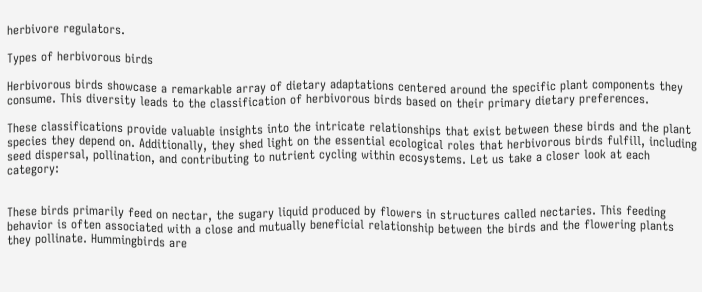herbivore regulators.

Types of herbivorous birds

Herbivorous birds showcase a remarkable array of dietary adaptations centered around the specific plant components they consume. This diversity leads to the classification of herbivorous birds based on their primary dietary preferences.

These classifications provide valuable insights into the intricate relationships that exist between these birds and the plant species they depend on. Additionally, they shed light on the essential ecological roles that herbivorous birds fulfill, including seed dispersal, pollination, and contributing to nutrient cycling within ecosystems. Let us take a closer look at each category:


These birds primarily feed on nectar, the sugary liquid produced by flowers in structures called nectaries. This feeding behavior is often associated with a close and mutually beneficial relationship between the birds and the flowering plants they pollinate. Hummingbirds are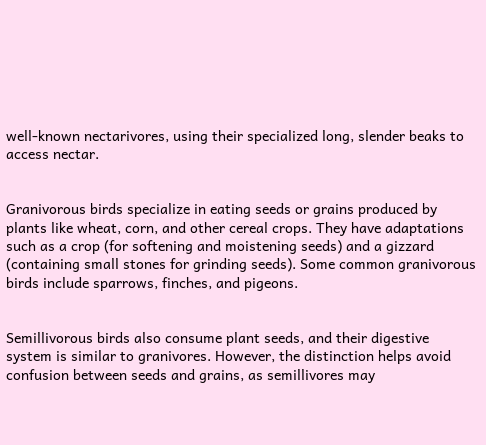well-known nectarivores, using their specialized long, slender beaks to access nectar.


Granivorous birds specialize in eating seeds or grains produced by plants like wheat, corn, and other cereal crops. They have adaptations such as a crop (for softening and moistening seeds) and a gizzard (containing small stones for grinding seeds). Some common granivorous birds include sparrows, finches, and pigeons.


Semillivorous birds also consume plant seeds, and their digestive system is similar to granivores. However, the distinction helps avoid confusion between seeds and grains, as semillivores may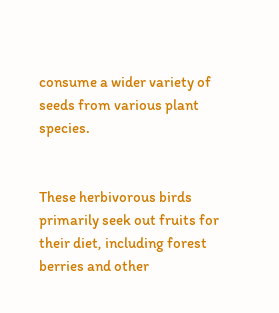consume a wider variety of seeds from various plant species.


These herbivorous birds primarily seek out fruits for their diet, including forest berries and other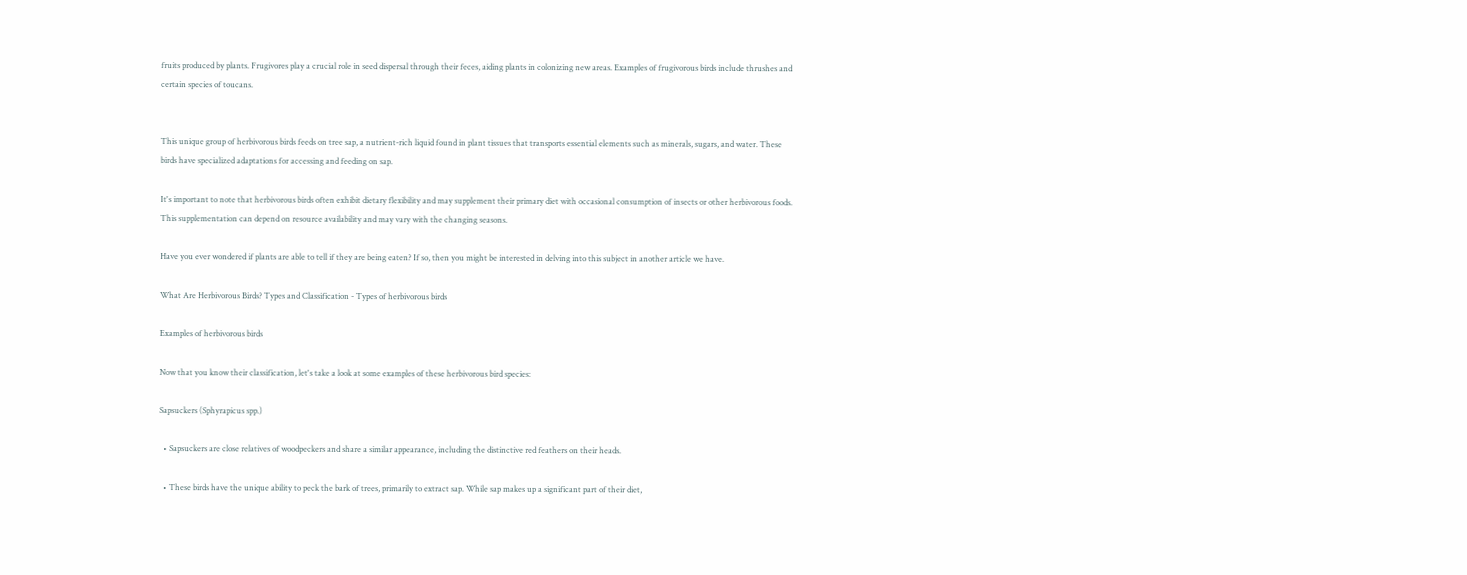fruits produced by plants. Frugivores play a crucial role in seed dispersal through their feces, aiding plants in colonizing new areas. Examples of frugivorous birds include thrushes and certain species of toucans.


This unique group of herbivorous birds feeds on tree sap, a nutrient-rich liquid found in plant tissues that transports essential elements such as minerals, sugars, and water. These birds have specialized adaptations for accessing and feeding on sap.

It's important to note that herbivorous birds often exhibit dietary flexibility and may supplement their primary diet with occasional consumption of insects or other herbivorous foods. This supplementation can depend on resource availability and may vary with the changing seasons.

Have you ever wondered if plants are able to tell if they are being eaten? If so, then you might be interested in delving into this subject in another article we have.

What Are Herbivorous Birds? Types and Classification - Types of herbivorous birds

Examples of herbivorous birds

Now that you know their classification, let's take a look at some examples of these herbivorous bird species:

Sapsuckers (Sphyrapicus spp.)

  • Sapsuckers are close relatives of woodpeckers and share a similar appearance, including the distinctive red feathers on their heads.

  • These birds have the unique ability to peck the bark of trees, primarily to extract sap. While sap makes up a significant part of their diet,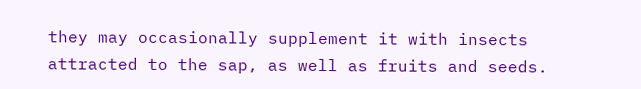they may occasionally supplement it with insects attracted to the sap, as well as fruits and seeds.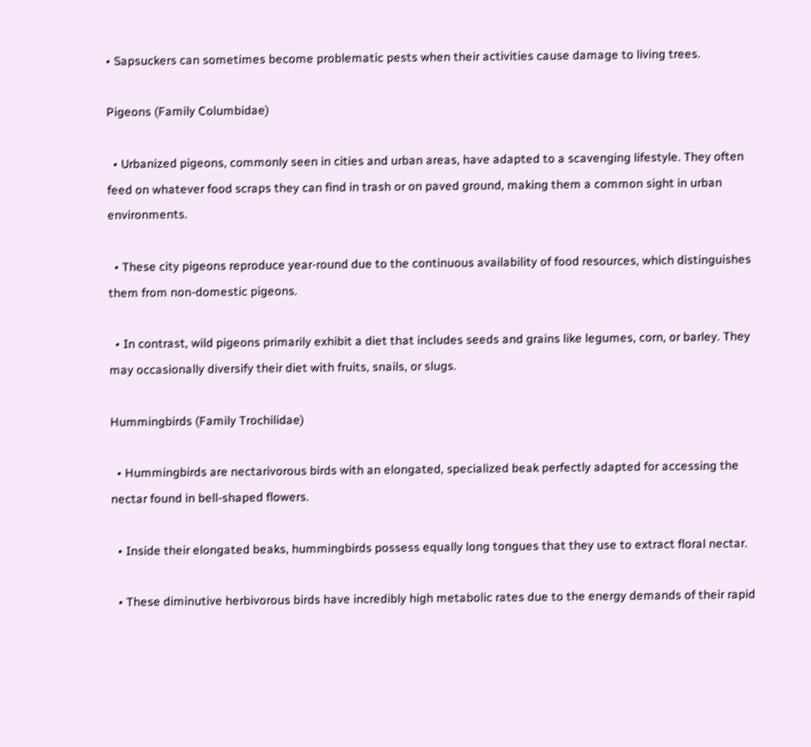• Sapsuckers can sometimes become problematic pests when their activities cause damage to living trees.

Pigeons (Family Columbidae)

  • Urbanized pigeons, commonly seen in cities and urban areas, have adapted to a scavenging lifestyle. They often feed on whatever food scraps they can find in trash or on paved ground, making them a common sight in urban environments.

  • These city pigeons reproduce year-round due to the continuous availability of food resources, which distinguishes them from non-domestic pigeons.

  • In contrast, wild pigeons primarily exhibit a diet that includes seeds and grains like legumes, corn, or barley. They may occasionally diversify their diet with fruits, snails, or slugs.

Hummingbirds (Family Trochilidae)

  • Hummingbirds are nectarivorous birds with an elongated, specialized beak perfectly adapted for accessing the nectar found in bell-shaped flowers.

  • Inside their elongated beaks, hummingbirds possess equally long tongues that they use to extract floral nectar.

  • These diminutive herbivorous birds have incredibly high metabolic rates due to the energy demands of their rapid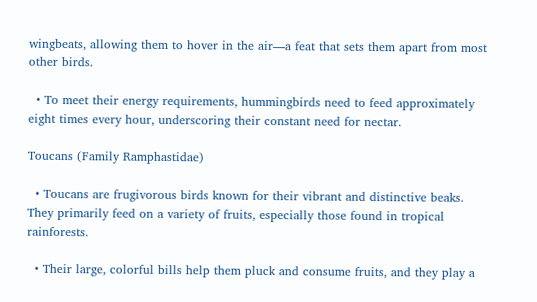wingbeats, allowing them to hover in the air—a feat that sets them apart from most other birds.

  • To meet their energy requirements, hummingbirds need to feed approximately eight times every hour, underscoring their constant need for nectar.

Toucans (Family Ramphastidae)

  • Toucans are frugivorous birds known for their vibrant and distinctive beaks. They primarily feed on a variety of fruits, especially those found in tropical rainforests.

  • Their large, colorful bills help them pluck and consume fruits, and they play a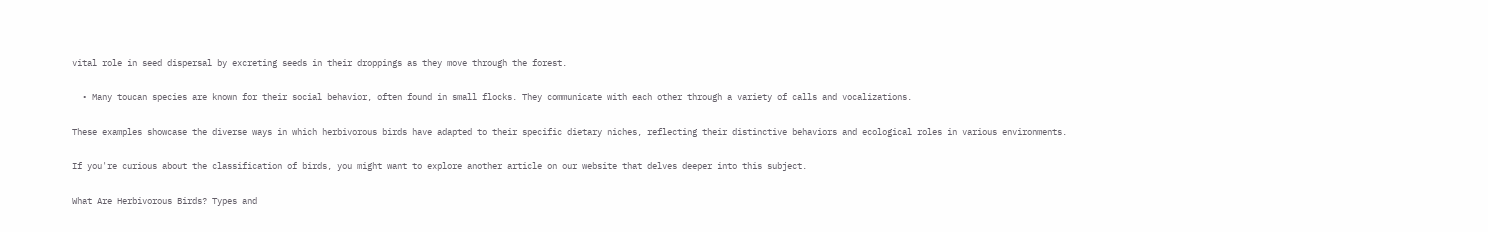vital role in seed dispersal by excreting seeds in their droppings as they move through the forest.

  • Many toucan species are known for their social behavior, often found in small flocks. They communicate with each other through a variety of calls and vocalizations.

These examples showcase the diverse ways in which herbivorous birds have adapted to their specific dietary niches, reflecting their distinctive behaviors and ecological roles in various environments.

If you're curious about the classification of birds, you might want to explore another article on our website that delves deeper into this subject.

What Are Herbivorous Birds? Types and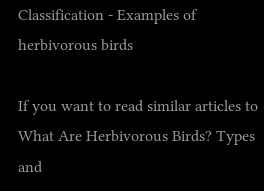Classification - Examples of herbivorous birds

If you want to read similar articles to What Are Herbivorous Birds? Types and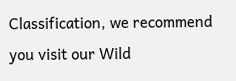Classification, we recommend you visit our Wild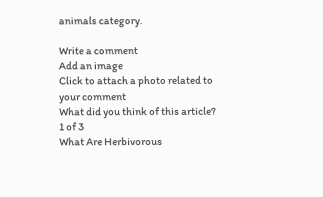animals category.

Write a comment
Add an image
Click to attach a photo related to your comment
What did you think of this article?
1 of 3
What Are Herbivorous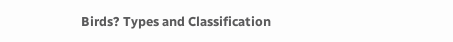Birds? Types and Classification